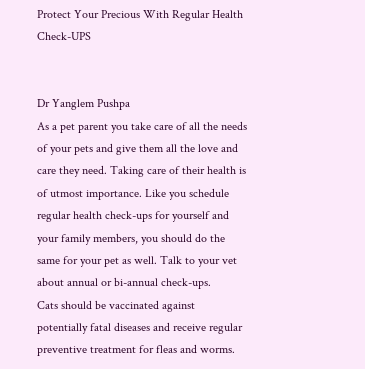Protect Your Precious With Regular Health Check-UPS


Dr Yanglem Pushpa
As a pet parent you take care of all the needs of your pets and give them all the love and care they need. Taking care of their health is of utmost importance. Like you schedule regular health check-ups for yourself and your family members, you should do the same for your pet as well. Talk to your vet about annual or bi-annual check-ups.
Cats should be vaccinated against potentially fatal diseases and receive regular preventive treatment for fleas and worms.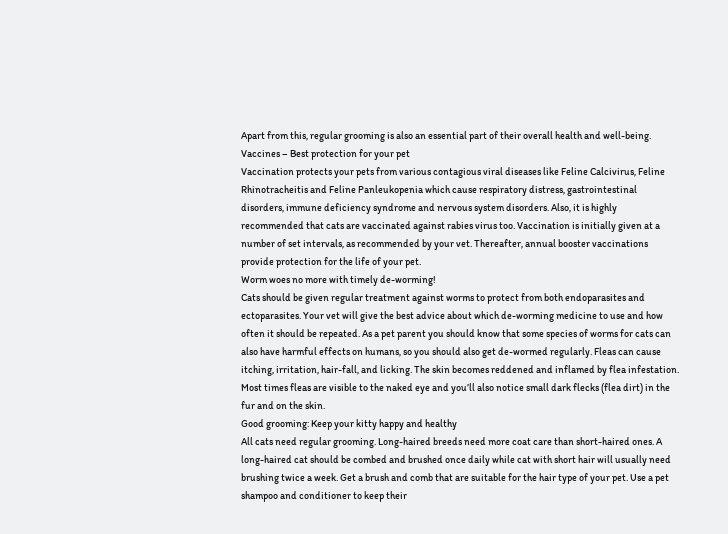Apart from this, regular grooming is also an essential part of their overall health and well-being.
Vaccines – Best protection for your pet
Vaccination protects your pets from various contagious viral diseases like Feline Calcivirus, Feline Rhinotracheitis and Feline Panleukopenia which cause respiratory distress, gastrointestinal disorders, immune deficiency syndrome and nervous system disorders. Also, it is highly recommended that cats are vaccinated against rabies virus too. Vaccination is initially given at a number of set intervals, as recommended by your vet. Thereafter, annual booster vaccinations provide protection for the life of your pet.
Worm woes no more with timely de-worming!
Cats should be given regular treatment against worms to protect from both endoparasites and ectoparasites. Your vet will give the best advice about which de-worming medicine to use and how often it should be repeated. As a pet parent you should know that some species of worms for cats can also have harmful effects on humans, so you should also get de-wormed regularly. Fleas can cause itching, irritation, hair-fall, and licking. The skin becomes reddened and inflamed by flea infestation. Most times fleas are visible to the naked eye and you’ll also notice small dark flecks (flea dirt) in the fur and on the skin.
Good grooming: Keep your kitty happy and healthy
All cats need regular grooming. Long-haired breeds need more coat care than short-haired ones. A long-haired cat should be combed and brushed once daily while cat with short hair will usually need brushing twice a week. Get a brush and comb that are suitable for the hair type of your pet. Use a pet shampoo and conditioner to keep their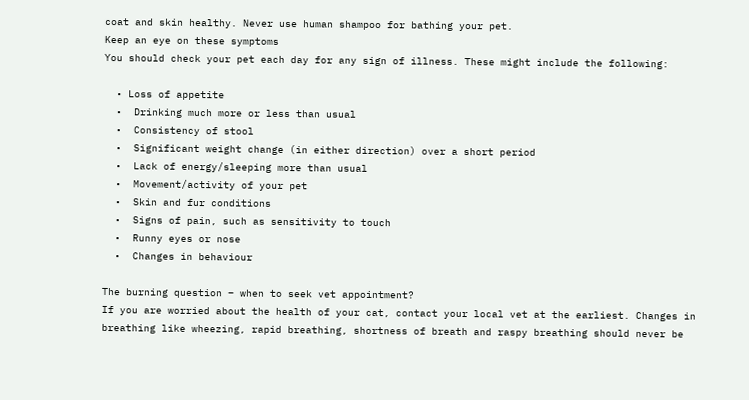coat and skin healthy. Never use human shampoo for bathing your pet.
Keep an eye on these symptoms
You should check your pet each day for any sign of illness. These might include the following:

  • Loss of appetite
  •  Drinking much more or less than usual
  •  Consistency of stool
  •  Significant weight change (in either direction) over a short period
  •  Lack of energy/sleeping more than usual
  •  Movement/activity of your pet
  •  Skin and fur conditions
  •  Signs of pain, such as sensitivity to touch
  •  Runny eyes or nose
  •  Changes in behaviour

The burning question – when to seek vet appointment?
If you are worried about the health of your cat, contact your local vet at the earliest. Changes in breathing like wheezing, rapid breathing, shortness of breath and raspy breathing should never be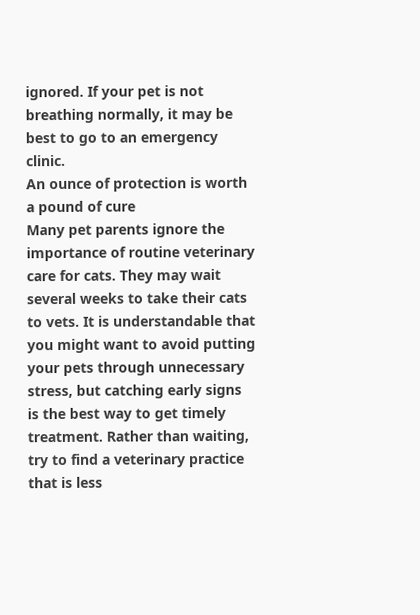ignored. If your pet is not breathing normally, it may be best to go to an emergency clinic.
An ounce of protection is worth a pound of cure
Many pet parents ignore the importance of routine veterinary care for cats. They may wait several weeks to take their cats to vets. It is understandable that you might want to avoid putting your pets through unnecessary stress, but catching early signs is the best way to get timely treatment. Rather than waiting, try to find a veterinary practice that is less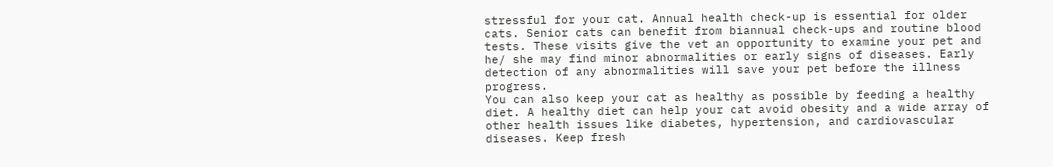stressful for your cat. Annual health check-up is essential for older cats. Senior cats can benefit from biannual check-ups and routine blood tests. These visits give the vet an opportunity to examine your pet and he/ she may find minor abnormalities or early signs of diseases. Early detection of any abnormalities will save your pet before the illness progress.
You can also keep your cat as healthy as possible by feeding a healthy diet. A healthy diet can help your cat avoid obesity and a wide array of other health issues like diabetes, hypertension, and cardiovascular diseases. Keep fresh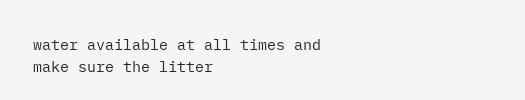water available at all times and make sure the litter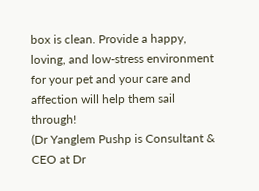box is clean. Provide a happy, loving, and low-stress environment for your pet and your care and affection will help them sail through!
(Dr Yanglem Pushp is Consultant & CEO at Dr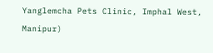Yanglemcha Pets Clinic, Imphal West, Manipur)